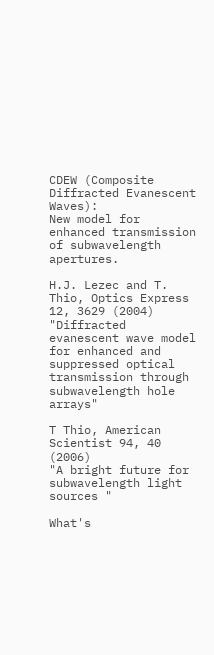CDEW (Composite Diffracted Evanescent Waves):
New model for enhanced transmission of subwavelength apertures.

H.J. Lezec and T. Thio, Optics Express 12, 3629 (2004)
"Diffracted evanescent wave model for enhanced and suppressed optical transmission through subwavelength hole arrays"

T Thio, American Scientist 94, 40 (2006)
"A bright future for subwavelength light sources "

What's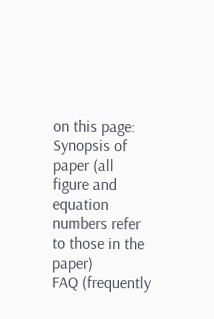on this page:
Synopsis of paper (all figure and equation numbers refer to those in the paper)
FAQ (frequently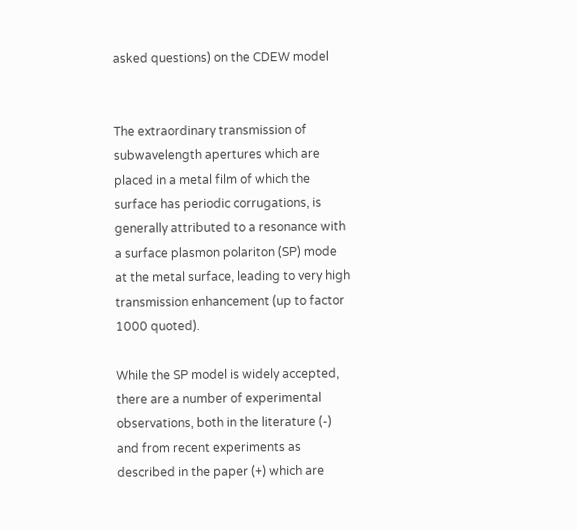asked questions) on the CDEW model


The extraordinary transmission of subwavelength apertures which are placed in a metal film of which the surface has periodic corrugations, is generally attributed to a resonance with a surface plasmon polariton (SP) mode at the metal surface, leading to very high transmission enhancement (up to factor 1000 quoted).

While the SP model is widely accepted, there are a number of experimental observations, both in the literature (-) and from recent experiments as described in the paper (+) which are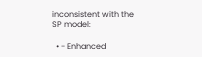inconsistent with the SP model:

  • - Enhanced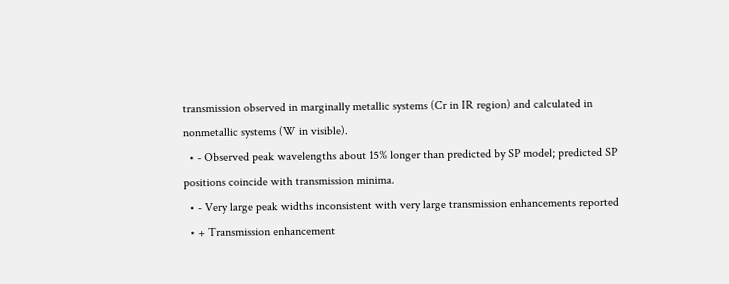transmission observed in marginally metallic systems (Cr in IR region) and calculated in nonmetallic systems (W in visible).
  • - Observed peak wavelengths about 15% longer than predicted by SP model; predicted SP positions coincide with transmission minima.
  • - Very large peak widths inconsistent with very large transmission enhancements reported
  • + Transmission enhancement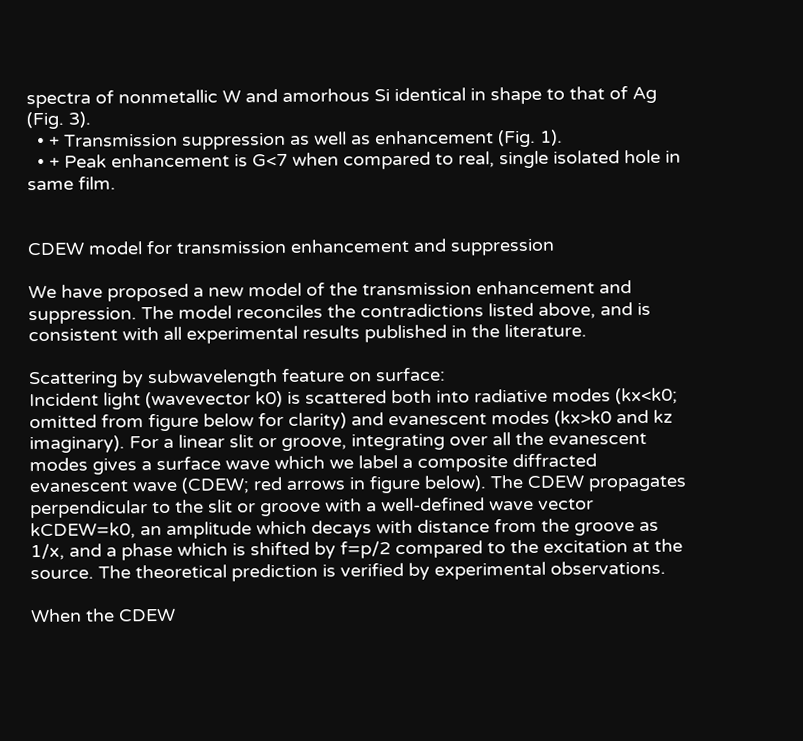spectra of nonmetallic W and amorhous Si identical in shape to that of Ag (Fig. 3).
  • + Transmission suppression as well as enhancement (Fig. 1).
  • + Peak enhancement is G<7 when compared to real, single isolated hole in same film.


CDEW model for transmission enhancement and suppression

We have proposed a new model of the transmission enhancement and suppression. The model reconciles the contradictions listed above, and is consistent with all experimental results published in the literature.

Scattering by subwavelength feature on surface:
Incident light (wavevector k0) is scattered both into radiative modes (kx<k0; omitted from figure below for clarity) and evanescent modes (kx>k0 and kz imaginary). For a linear slit or groove, integrating over all the evanescent modes gives a surface wave which we label a composite diffracted evanescent wave (CDEW; red arrows in figure below). The CDEW propagates perpendicular to the slit or groove with a well-defined wave vector kCDEW=k0, an amplitude which decays with distance from the groove as 1/x, and a phase which is shifted by f=p/2 compared to the excitation at the source. The theoretical prediction is verified by experimental observations.

When the CDEW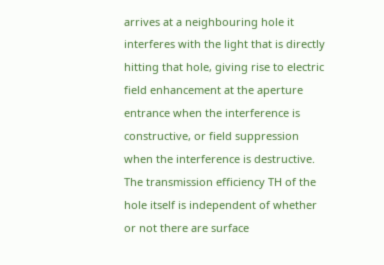arrives at a neighbouring hole it interferes with the light that is directly hitting that hole, giving rise to electric field enhancement at the aperture entrance when the interference is constructive, or field suppression when the interference is destructive.
The transmission efficiency TH of the hole itself is independent of whether or not there are surface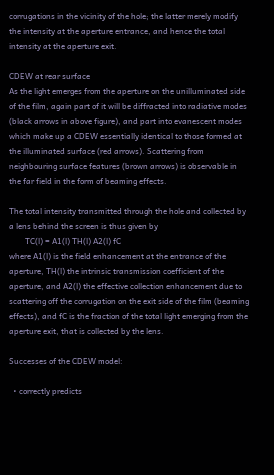corrugations in the vicinity of the hole; the latter merely modify the intensity at the aperture entrance, and hence the total intensity at the aperture exit.

CDEW at rear surface
As the light emerges from the aperture on the unilluminated side of the film, again part of it will be diffracted into radiative modes (black arrows in above figure), and part into evanescent modes which make up a CDEW essentially identical to those formed at the illuminated surface (red arrows). Scattering from neighbouring surface features (brown arrows) is observable in the far field in the form of beaming effects.

The total intensity transmitted through the hole and collected by a lens behind the screen is thus given by
        TC(l) = A1(l) TH(l) A2(l) fC
where A1(l) is the field enhancement at the entrance of the aperture, TH(l) the intrinsic transmission coefficient of the aperture, and A2(l) the effective collection enhancement due to scattering off the corrugation on the exit side of the film (beaming effects), and fC is the fraction of the total light emerging from the aperture exit, that is collected by the lens.

Successes of the CDEW model:

  • correctly predicts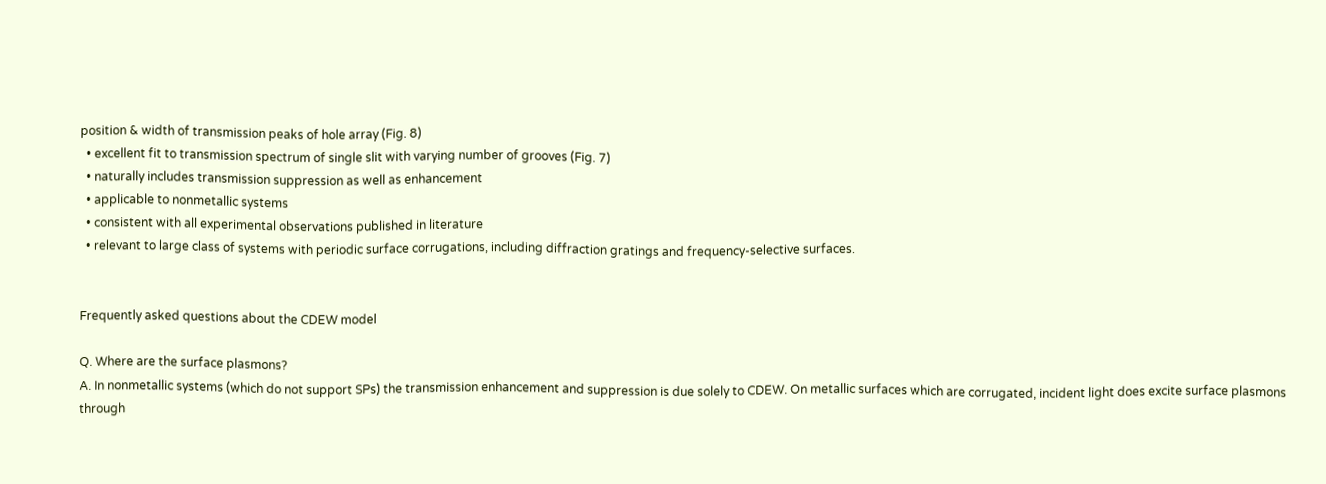position & width of transmission peaks of hole array (Fig. 8)
  • excellent fit to transmission spectrum of single slit with varying number of grooves (Fig. 7)
  • naturally includes transmission suppression as well as enhancement
  • applicable to nonmetallic systems
  • consistent with all experimental observations published in literature
  • relevant to large class of systems with periodic surface corrugations, including diffraction gratings and frequency-selective surfaces.


Frequently asked questions about the CDEW model

Q. Where are the surface plasmons?
A. In nonmetallic systems (which do not support SPs) the transmission enhancement and suppression is due solely to CDEW. On metallic surfaces which are corrugated, incident light does excite surface plasmons through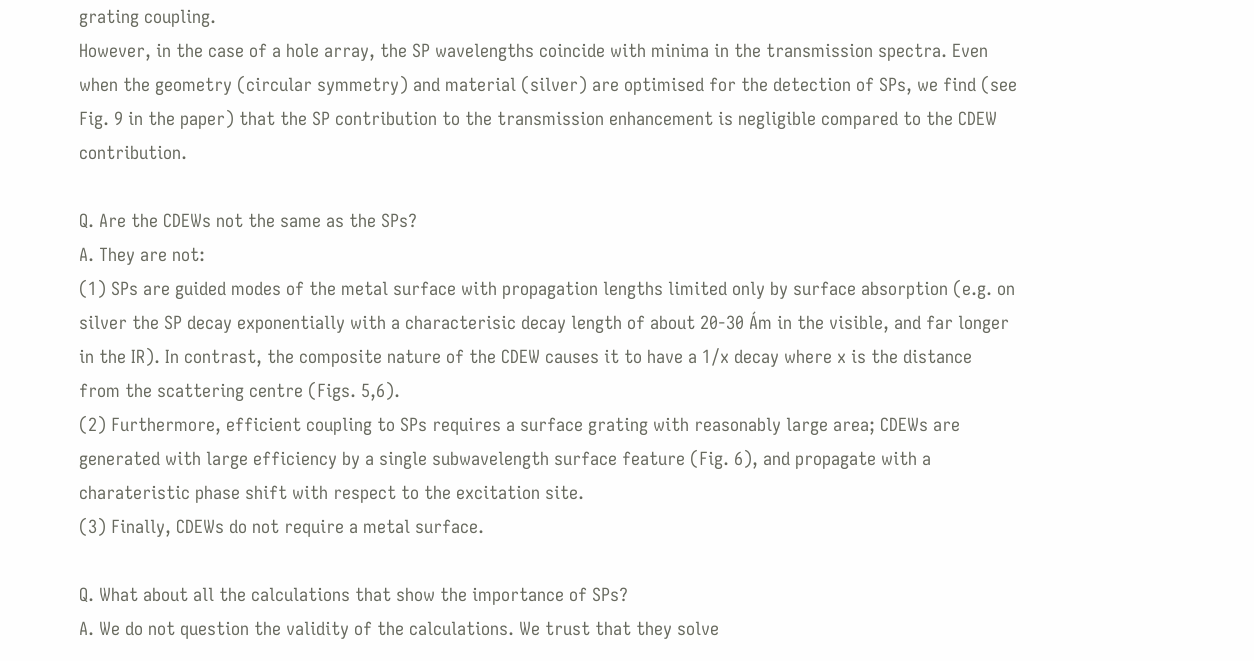grating coupling.
However, in the case of a hole array, the SP wavelengths coincide with minima in the transmission spectra. Even when the geometry (circular symmetry) and material (silver) are optimised for the detection of SPs, we find (see Fig. 9 in the paper) that the SP contribution to the transmission enhancement is negligible compared to the CDEW contribution.

Q. Are the CDEWs not the same as the SPs?
A. They are not:
(1) SPs are guided modes of the metal surface with propagation lengths limited only by surface absorption (e.g. on silver the SP decay exponentially with a characterisic decay length of about 20-30 Ám in the visible, and far longer in the IR). In contrast, the composite nature of the CDEW causes it to have a 1/x decay where x is the distance from the scattering centre (Figs. 5,6).
(2) Furthermore, efficient coupling to SPs requires a surface grating with reasonably large area; CDEWs are generated with large efficiency by a single subwavelength surface feature (Fig. 6), and propagate with a charateristic phase shift with respect to the excitation site.
(3) Finally, CDEWs do not require a metal surface.

Q. What about all the calculations that show the importance of SPs?
A. We do not question the validity of the calculations. We trust that they solve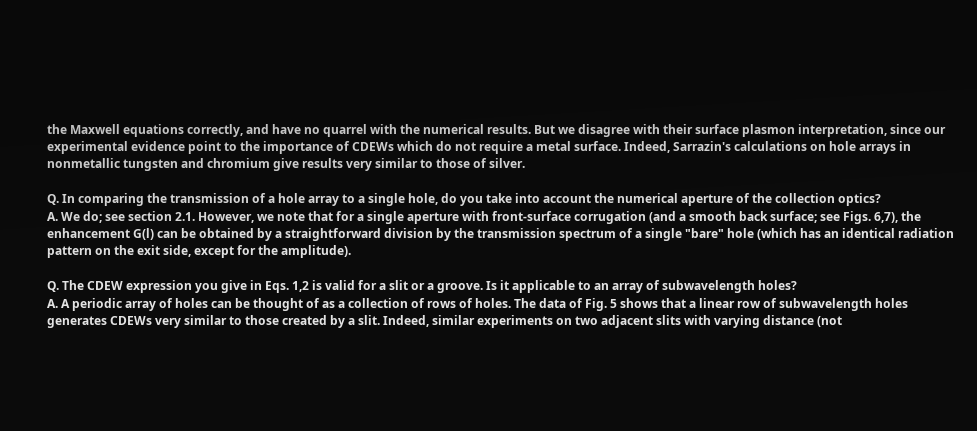the Maxwell equations correctly, and have no quarrel with the numerical results. But we disagree with their surface plasmon interpretation, since our experimental evidence point to the importance of CDEWs which do not require a metal surface. Indeed, Sarrazin's calculations on hole arrays in nonmetallic tungsten and chromium give results very similar to those of silver.

Q. In comparing the transmission of a hole array to a single hole, do you take into account the numerical aperture of the collection optics?
A. We do; see section 2.1. However, we note that for a single aperture with front-surface corrugation (and a smooth back surface; see Figs. 6,7), the enhancement G(l) can be obtained by a straightforward division by the transmission spectrum of a single "bare" hole (which has an identical radiation pattern on the exit side, except for the amplitude).

Q. The CDEW expression you give in Eqs. 1,2 is valid for a slit or a groove. Is it applicable to an array of subwavelength holes?
A. A periodic array of holes can be thought of as a collection of rows of holes. The data of Fig. 5 shows that a linear row of subwavelength holes generates CDEWs very similar to those created by a slit. Indeed, similar experiments on two adjacent slits with varying distance (not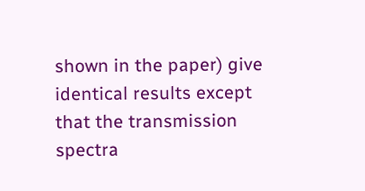shown in the paper) give identical results except that the transmission spectra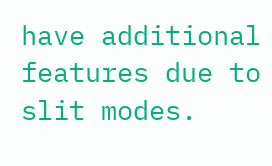have additional features due to slit modes.